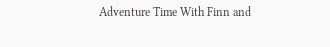Adventure Time With Finn and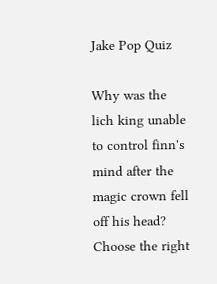Jake Pop Quiz

Why was the lich king unable to control finn's mind after the magic crown fell off his head?
Choose the right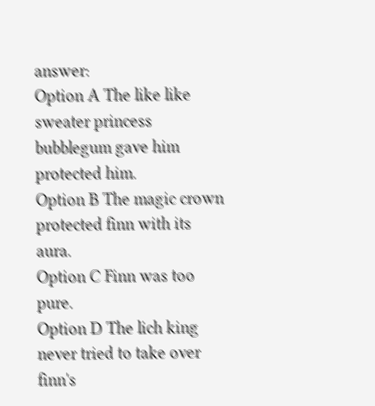answer:
Option A The like like sweater princess bubblegum gave him protected him.
Option B The magic crown protected finn with its aura.
Option C Finn was too pure.
Option D The lich king never tried to take over finn's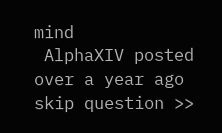mind
 AlphaXIV posted over a year ago
skip question >>